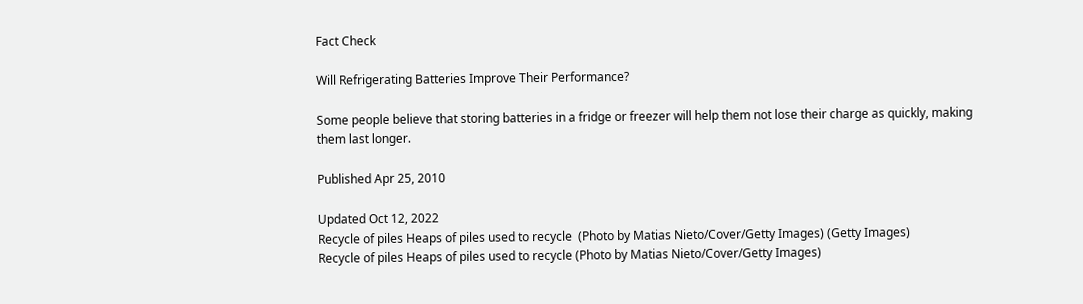Fact Check

Will Refrigerating Batteries Improve Their Performance?

Some people believe that storing batteries in a fridge or freezer will help them not lose their charge as quickly, making them last longer.

Published Apr 25, 2010

Updated Oct 12, 2022
Recycle of piles Heaps of piles used to recycle  (Photo by Matias Nieto/Cover/Getty Images) (Getty Images)
Recycle of piles Heaps of piles used to recycle (Photo by Matias Nieto/Cover/Getty Images)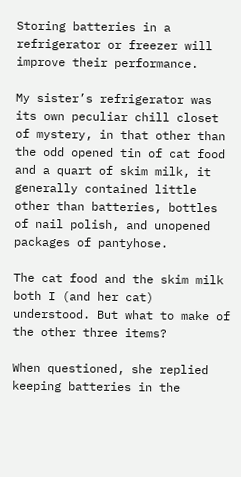Storing batteries in a refrigerator or freezer will improve their performance.

My sister’s refrigerator was its own peculiar chill closet of mystery, in that other than the odd opened tin of cat food and a quart of skim milk, it generally contained little other than batteries, bottles of nail polish, and unopened packages of pantyhose.

The cat food and the skim milk both I (and her cat) understood. But what to make of the other three items?

When questioned, she replied keeping batteries in the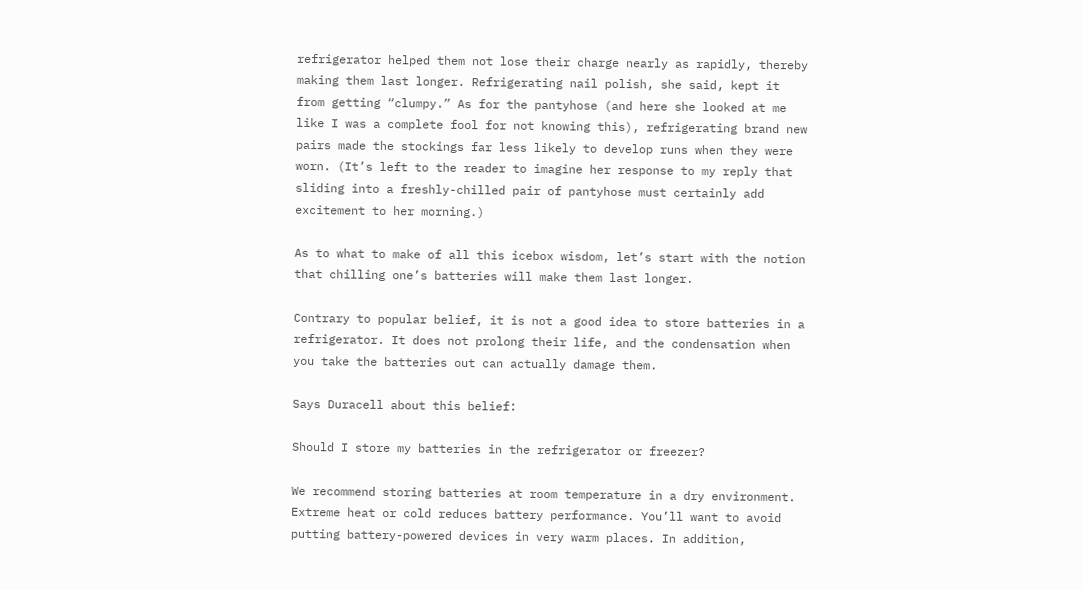refrigerator helped them not lose their charge nearly as rapidly, thereby making them last longer. Refrigerating nail polish, she said, kept it from getting “clumpy.” As for the pantyhose (and here she looked at me like I was a complete fool for not knowing this), refrigerating brand new pairs made the stockings far less likely to develop runs when they were worn. (It’s left to the reader to imagine her response to my reply that sliding into a freshly-chilled pair of pantyhose must certainly add excitement to her morning.)

As to what to make of all this icebox wisdom, let’s start with the notion that chilling one’s batteries will make them last longer.

Contrary to popular belief, it is not a good idea to store batteries in a refrigerator. It does not prolong their life, and the condensation when you take the batteries out can actually damage them.

Says Duracell about this belief:

Should I store my batteries in the refrigerator or freezer?

We recommend storing batteries at room temperature in a dry environment. Extreme heat or cold reduces battery performance. You’ll want to avoid putting battery-powered devices in very warm places. In addition,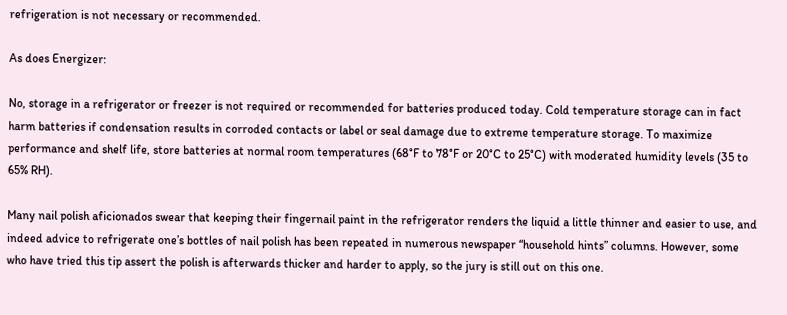refrigeration is not necessary or recommended.

As does Energizer:

No, storage in a refrigerator or freezer is not required or recommended for batteries produced today. Cold temperature storage can in fact harm batteries if condensation results in corroded contacts or label or seal damage due to extreme temperature storage. To maximize performance and shelf life, store batteries at normal room temperatures (68°F to 78°F or 20°C to 25°C) with moderated humidity levels (35 to 65% RH).

Many nail polish aficionados swear that keeping their fingernail paint in the refrigerator renders the liquid a little thinner and easier to use, and indeed advice to refrigerate one’s bottles of nail polish has been repeated in numerous newspaper “household hints” columns. However, some who have tried this tip assert the polish is afterwards thicker and harder to apply, so the jury is still out on this one.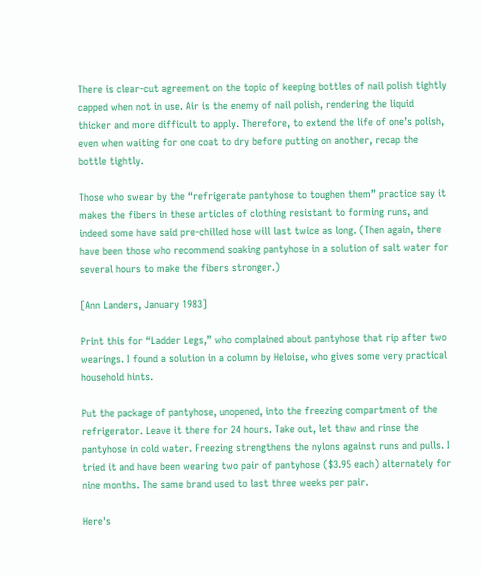There is clear-cut agreement on the topic of keeping bottles of nail polish tightly capped when not in use. Air is the enemy of nail polish, rendering the liquid thicker and more difficult to apply. Therefore, to extend the life of one’s polish, even when waiting for one coat to dry before putting on another, recap the bottle tightly.

Those who swear by the “refrigerate pantyhose to toughen them” practice say it makes the fibers in these articles of clothing resistant to forming runs, and indeed some have said pre-chilled hose will last twice as long. (Then again, there have been those who recommend soaking pantyhose in a solution of salt water for several hours to make the fibers stronger.)

[Ann Landers, January 1983]

Print this for “Ladder Legs,” who complained about pantyhose that rip after two wearings. I found a solution in a column by Heloise, who gives some very practical household hints.

Put the package of pantyhose, unopened, into the freezing compartment of the refrigerator. Leave it there for 24 hours. Take out, let thaw and rinse the pantyhose in cold water. Freezing strengthens the nylons against runs and pulls. I tried it and have been wearing two pair of pantyhose ($3.95 each) alternately for nine months. The same brand used to last three weeks per pair.

Here's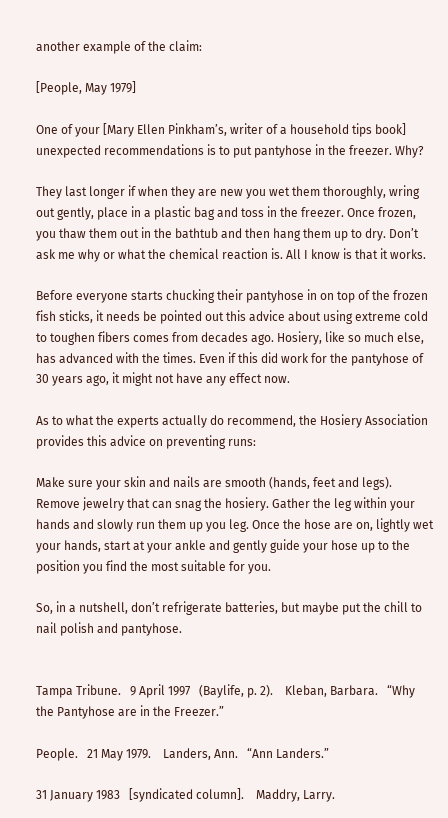another example of the claim:

[People, May 1979]

One of your [Mary Ellen Pinkham’s, writer of a household tips book] unexpected recommendations is to put pantyhose in the freezer. Why?

They last longer if when they are new you wet them thoroughly, wring out gently, place in a plastic bag and toss in the freezer. Once frozen, you thaw them out in the bathtub and then hang them up to dry. Don’t ask me why or what the chemical reaction is. All I know is that it works.

Before everyone starts chucking their pantyhose in on top of the frozen fish sticks, it needs be pointed out this advice about using extreme cold to toughen fibers comes from decades ago. Hosiery, like so much else, has advanced with the times. Even if this did work for the pantyhose of 30 years ago, it might not have any effect now.

As to what the experts actually do recommend, the Hosiery Association provides this advice on preventing runs:

Make sure your skin and nails are smooth (hands, feet and legs). Remove jewelry that can snag the hosiery. Gather the leg within your hands and slowly run them up you leg. Once the hose are on, lightly wet your hands, start at your ankle and gently guide your hose up to the position you find the most suitable for you.

So, in a nutshell, don’t refrigerate batteries, but maybe put the chill to nail polish and pantyhose.


Tampa Tribune.   9 April 1997   (Baylife, p. 2).    Kleban, Barbara.   “Why the Pantyhose are in the Freezer.”

People.   21 May 1979.    Landers, Ann.   “Ann Landers.”

31 January 1983   [syndicated column].    Maddry, Larry.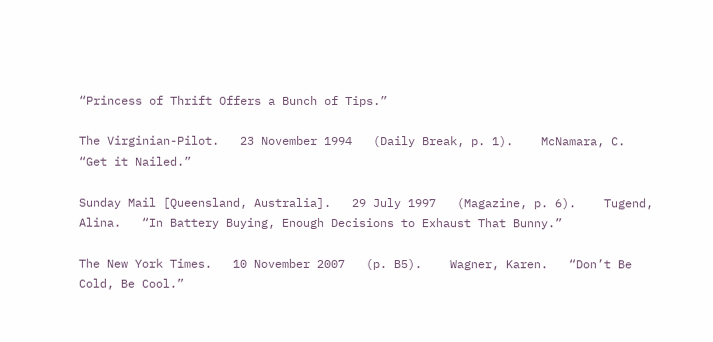“Princess of Thrift Offers a Bunch of Tips.”

The Virginian-Pilot.   23 November 1994   (Daily Break, p. 1).    McNamara, C.   “Get it Nailed.”

Sunday Mail [Queensland, Australia].   29 July 1997   (Magazine, p. 6).    Tugend, Alina.   “In Battery Buying, Enough Decisions to Exhaust That Bunny.”

The New York Times.   10 November 2007   (p. B5).    Wagner, Karen.   “Don’t Be Cold, Be Cool.”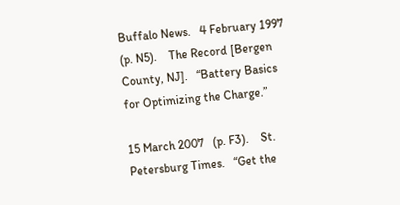Buffalo News.   4 February 1997   (p. N5).    The Record [Bergen County, NJ].   “Battery Basics for Optimizing the Charge.”

15 March 2007   (p. F3).    St. Petersburg Times.   “Get the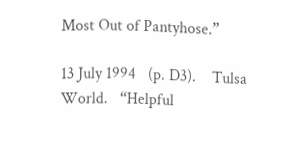Most Out of Pantyhose.”

13 July 1994   (p. D3).    Tulsa World.   “Helpful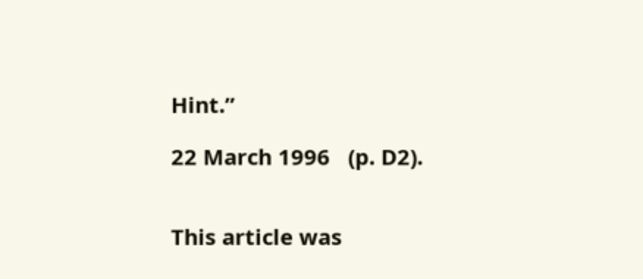Hint.”

22 March 1996   (p. D2).


This article was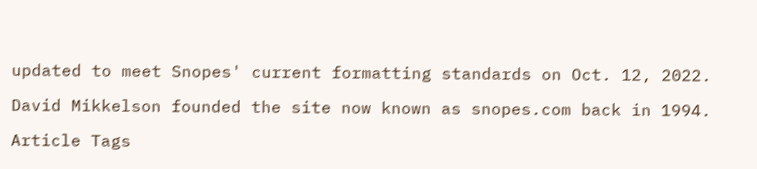updated to meet Snopes' current formatting standards on Oct. 12, 2022.

David Mikkelson founded the site now known as snopes.com back in 1994.

Article Tags